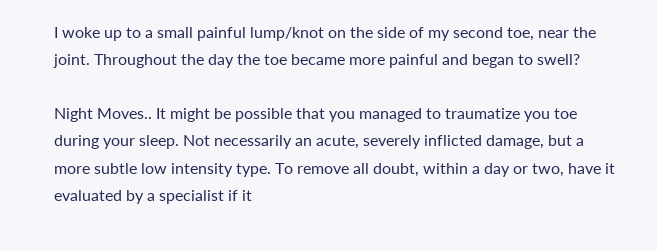I woke up to a small painful lump/knot on the side of my second toe, near the joint. Throughout the day the toe became more painful and began to swell?

Night Moves.. It might be possible that you managed to traumatize you toe during your sleep. Not necessarily an acute, severely inflicted damage, but a more subtle low intensity type. To remove all doubt, within a day or two, have it evaluated by a specialist if it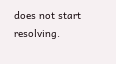does not start resolving.